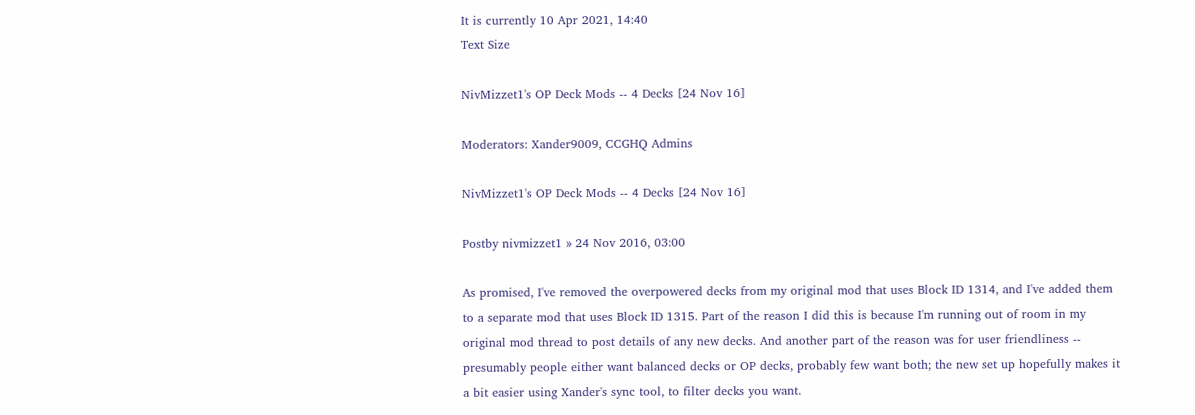It is currently 10 Apr 2021, 14:40
Text Size

NivMizzet1's OP Deck Mods -- 4 Decks [24 Nov 16]

Moderators: Xander9009, CCGHQ Admins

NivMizzet1's OP Deck Mods -- 4 Decks [24 Nov 16]

Postby nivmizzet1 » 24 Nov 2016, 03:00

As promised, I've removed the overpowered decks from my original mod that uses Block ID 1314, and I've added them to a separate mod that uses Block ID 1315. Part of the reason I did this is because I'm running out of room in my original mod thread to post details of any new decks. And another part of the reason was for user friendliness -- presumably people either want balanced decks or OP decks, probably few want both; the new set up hopefully makes it a bit easier using Xander's sync tool, to filter decks you want.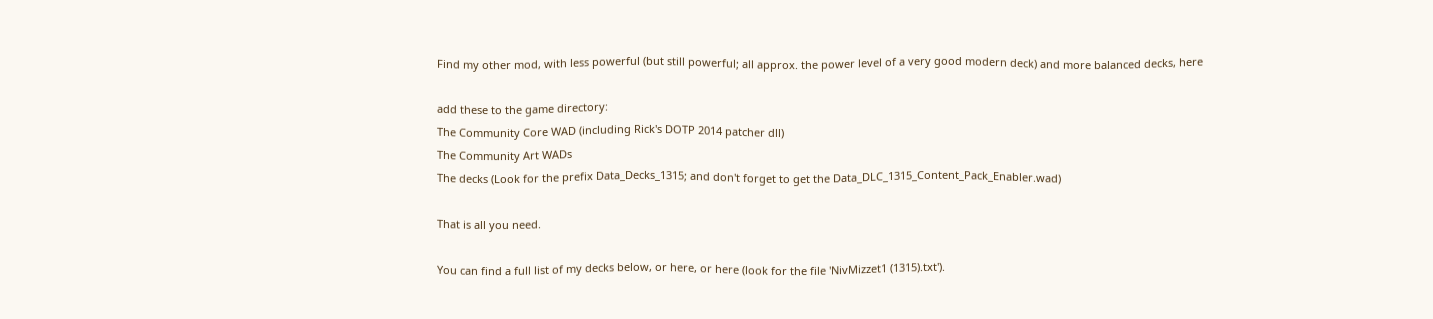Find my other mod, with less powerful (but still powerful; all approx. the power level of a very good modern deck) and more balanced decks, here

add these to the game directory:
The Community Core WAD (including Rick's DOTP 2014 patcher dll)
The Community Art WADs
The decks (Look for the prefix Data_Decks_1315; and don't forget to get the Data_DLC_1315_Content_Pack_Enabler.wad)

That is all you need.

You can find a full list of my decks below, or here, or here (look for the file 'NivMizzet1 (1315).txt').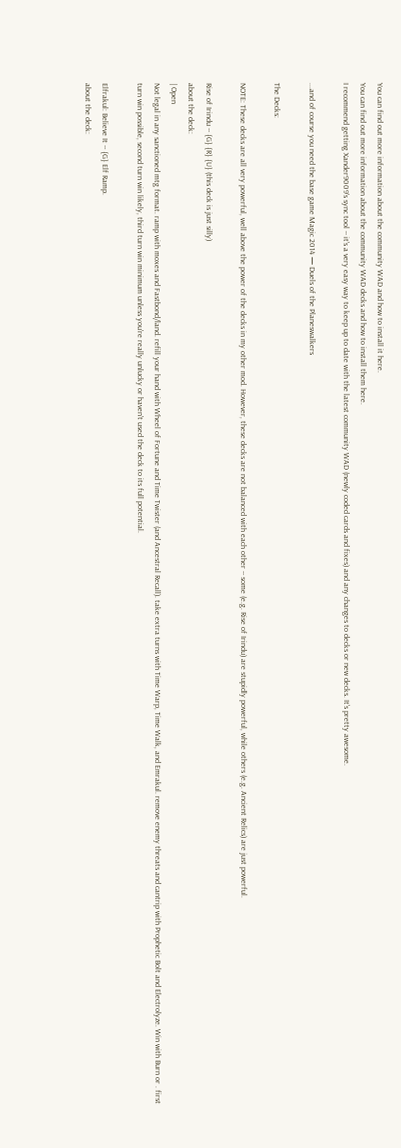You can find out more information about the community WAD and how to install it here.
You can find out more information about the community WAD decks and how to install them here.
I recommend getting Xander9009's sync tool -- it's a very easy way to keep up to date with the latest community WAD (newly coded cards and fixes) and any changes to decks or new decks. It's pretty awesome.

...and of course you need the base game Magic 2014 — Duels of the Planeswalkers

The Decks:

NOTE: These decks are all very powerful, well above the power of the decks in my other mod. However, these decks are not balanced with each other -- some (e.g. Rise of Irindu) are stupidly powerful, while others (e.g. Ancient Relics) are just powerful.

Rise of Irindu -- {G} {R} {U} (this deck is just silly)
about the deck:
| Open
Not legal in any sanctioned mtg format. ramp with moxes and Fastbond/land. refill your hand with Wheel of Fortune and Time Twister (and Ancestral Recall). take extra turns with Time Warp, Time Walk, and Emrakul. remove enemy threats and cantrip with Prophetic Bolt and Electrolyze. Win with Burn or . first turn win possible, second turn win likely, third turn win minimum unless you're really unlucky or haven't used the deck to its full potential.

Elfrakul: Believe It -- {G} Elf Ramp.
about the deck: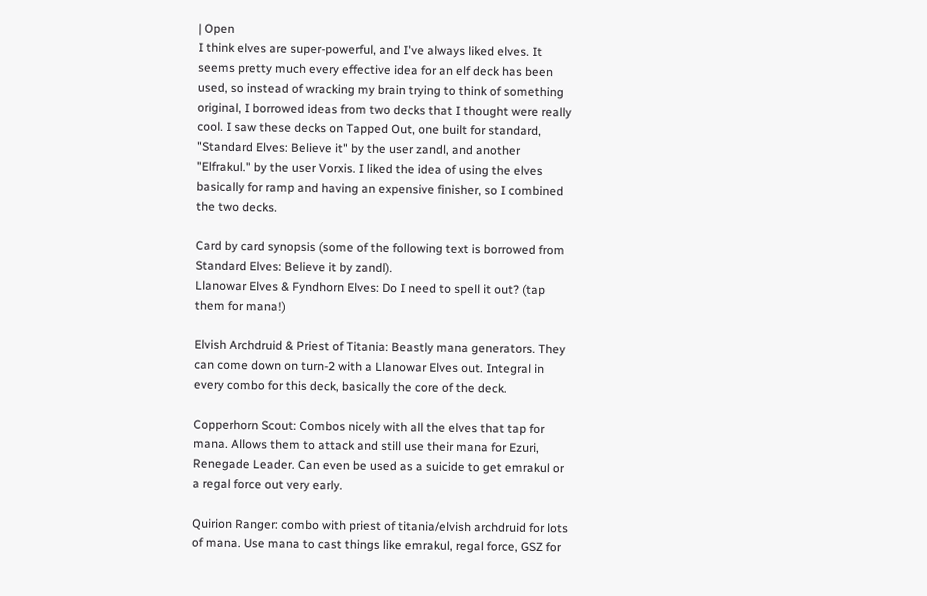| Open
I think elves are super-powerful, and I've always liked elves. It seems pretty much every effective idea for an elf deck has been used, so instead of wracking my brain trying to think of something original, I borrowed ideas from two decks that I thought were really cool. I saw these decks on Tapped Out, one built for standard, "Standard Elves: Believe it" by the user zandl, and another "Elfrakul." by the user Vorxis. I liked the idea of using the elves basically for ramp and having an expensive finisher, so I combined the two decks.

Card by card synopsis (some of the following text is borrowed from Standard Elves: Believe it by zandl).
Llanowar Elves & Fyndhorn Elves: Do I need to spell it out? (tap them for mana!)

Elvish Archdruid & Priest of Titania: Beastly mana generators. They can come down on turn-2 with a Llanowar Elves out. Integral in every combo for this deck, basically the core of the deck.

Copperhorn Scout: Combos nicely with all the elves that tap for mana. Allows them to attack and still use their mana for Ezuri, Renegade Leader. Can even be used as a suicide to get emrakul or a regal force out very early.

Quirion Ranger: combo with priest of titania/elvish archdruid for lots of mana. Use mana to cast things like emrakul, regal force, GSZ for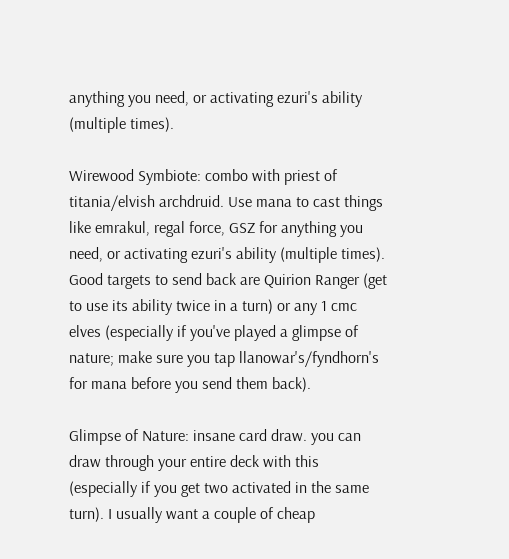anything you need, or activating ezuri's ability (multiple times).

Wirewood Symbiote: combo with priest of titania/elvish archdruid. Use mana to cast things like emrakul, regal force, GSZ for anything you need, or activating ezuri's ability (multiple times). Good targets to send back are Quirion Ranger (get to use its ability twice in a turn) or any 1 cmc elves (especially if you've played a glimpse of nature; make sure you tap llanowar's/fyndhorn's for mana before you send them back).

Glimpse of Nature: insane card draw. you can draw through your entire deck with this (especially if you get two activated in the same turn). I usually want a couple of cheap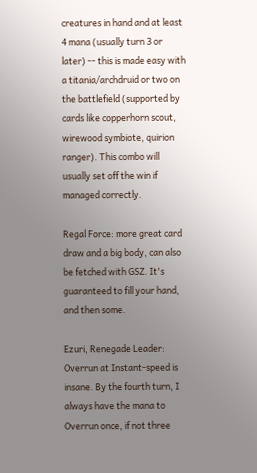creatures in hand and at least 4 mana (usually turn 3 or later) -- this is made easy with a titania/archdruid or two on the battlefield (supported by cards like copperhorn scout, wirewood symbiote, quirion ranger). This combo will usually set off the win if managed correctly.

Regal Force: more great card draw and a big body, can also be fetched with GSZ. It's guaranteed to fill your hand, and then some.

Ezuri, Renegade Leader: Overrun at Instant-speed is insane. By the fourth turn, I always have the mana to Overrun once, if not three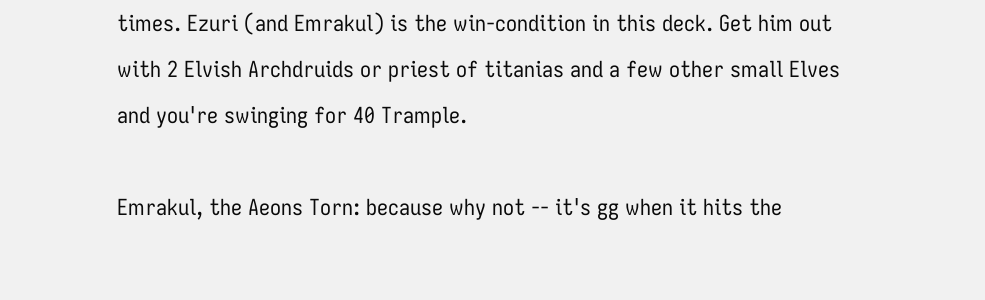times. Ezuri (and Emrakul) is the win-condition in this deck. Get him out with 2 Elvish Archdruids or priest of titanias and a few other small Elves and you're swinging for 40 Trample.

Emrakul, the Aeons Torn: because why not -- it's gg when it hits the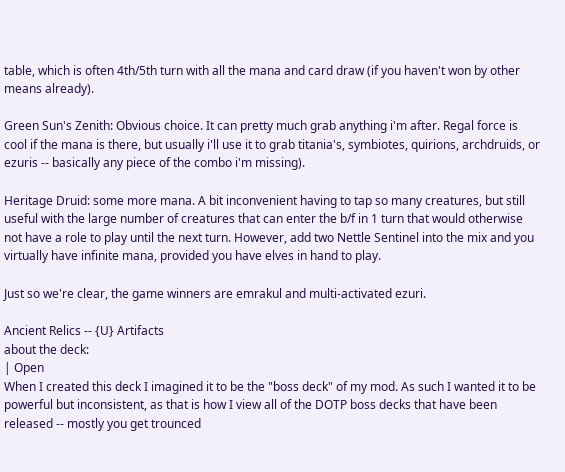table, which is often 4th/5th turn with all the mana and card draw (if you haven't won by other means already).

Green Sun's Zenith: Obvious choice. It can pretty much grab anything i'm after. Regal force is cool if the mana is there, but usually i'll use it to grab titania's, symbiotes, quirions, archdruids, or ezuris -- basically any piece of the combo i'm missing).

Heritage Druid: some more mana. A bit inconvenient having to tap so many creatures, but still useful with the large number of creatures that can enter the b/f in 1 turn that would otherwise not have a role to play until the next turn. However, add two Nettle Sentinel into the mix and you virtually have infinite mana, provided you have elves in hand to play.

Just so we're clear, the game winners are emrakul and multi-activated ezuri.

Ancient Relics -- {U} Artifacts
about the deck:
| Open
When I created this deck I imagined it to be the "boss deck" of my mod. As such I wanted it to be powerful but inconsistent, as that is how I view all of the DOTP boss decks that have been released -- mostly you get trounced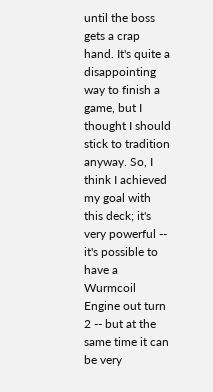until the boss gets a crap hand. It's quite a disappointing way to finish a game, but I thought I should stick to tradition anyway. So, I think I achieved my goal with this deck; it's very powerful -- it's possible to have a Wurmcoil Engine out turn 2 -- but at the same time it can be very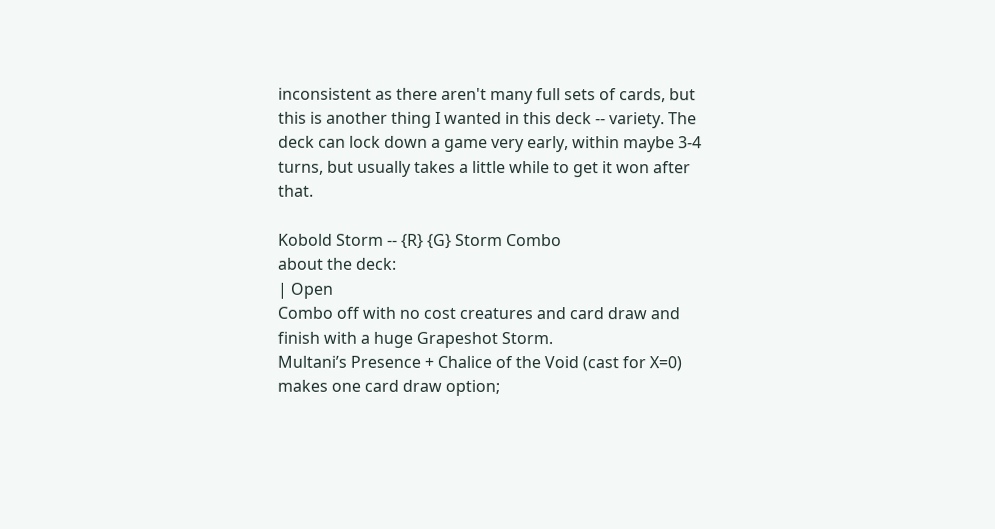inconsistent as there aren't many full sets of cards, but this is another thing I wanted in this deck -- variety. The deck can lock down a game very early, within maybe 3-4 turns, but usually takes a little while to get it won after that.

Kobold Storm -- {R} {G} Storm Combo
about the deck:
| Open
Combo off with no cost creatures and card draw and finish with a huge Grapeshot Storm.
Multani’s Presence + Chalice of the Void (cast for X=0) makes one card draw option;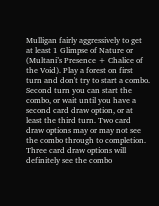Mulligan fairly aggressively to get at least 1 Glimpse of Nature or (Multani’s Presence + Chalice of the Void). Play a forest on first turn and don't try to start a combo. Second turn you can start the combo, or wait until you have a second card draw option, or at least the third turn. Two card draw options may or may not see the combo through to completion. Three card draw options will definitely see the combo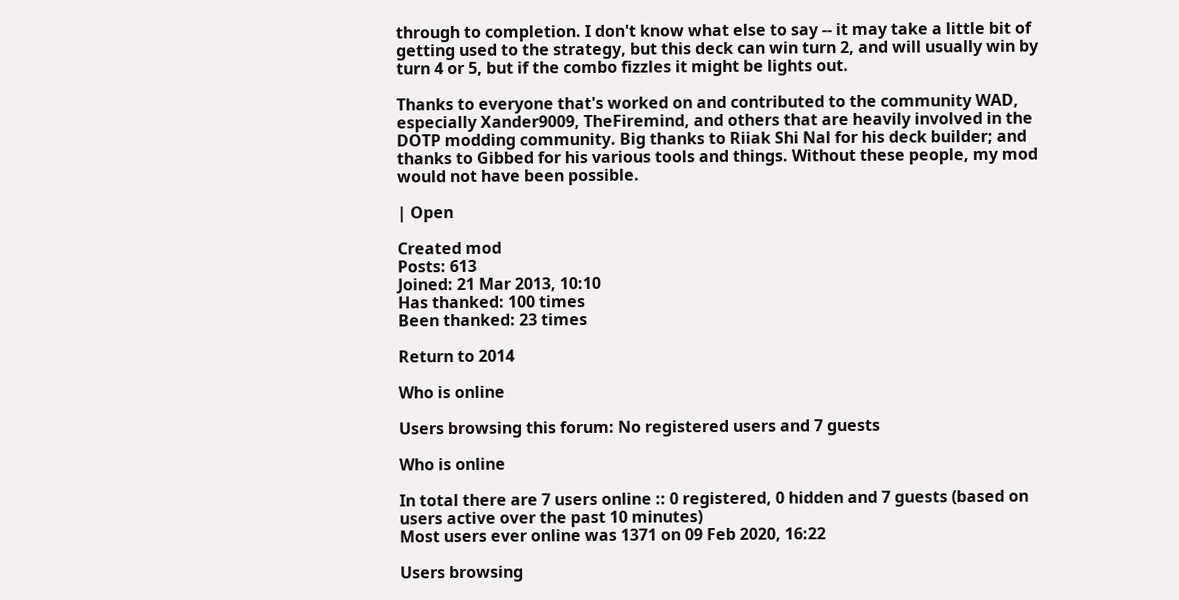through to completion. I don't know what else to say -- it may take a little bit of getting used to the strategy, but this deck can win turn 2, and will usually win by turn 4 or 5, but if the combo fizzles it might be lights out.

Thanks to everyone that's worked on and contributed to the community WAD, especially Xander9009, TheFiremind, and others that are heavily involved in the DOTP modding community. Big thanks to Riiak Shi Nal for his deck builder; and thanks to Gibbed for his various tools and things. Without these people, my mod would not have been possible.

| Open

Created mod
Posts: 613
Joined: 21 Mar 2013, 10:10
Has thanked: 100 times
Been thanked: 23 times

Return to 2014

Who is online

Users browsing this forum: No registered users and 7 guests

Who is online

In total there are 7 users online :: 0 registered, 0 hidden and 7 guests (based on users active over the past 10 minutes)
Most users ever online was 1371 on 09 Feb 2020, 16:22

Users browsing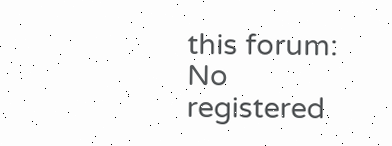this forum: No registered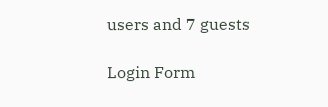users and 7 guests

Login Form